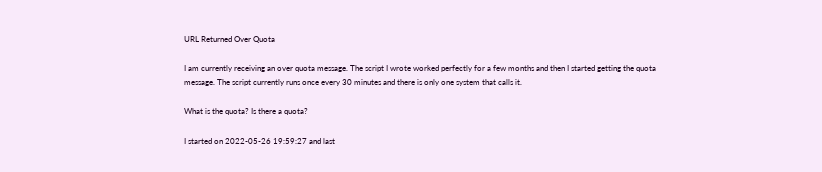URL Returned Over Quota

I am currently receiving an over quota message. The script I wrote worked perfectly for a few months and then I started getting the quota message. The script currently runs once every 30 minutes and there is only one system that calls it.

What is the quota? Is there a quota?

I started on 2022-05-26 19:59:27 and last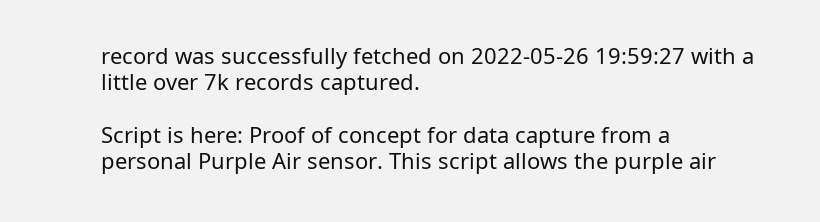record was successfully fetched on 2022-05-26 19:59:27 with a little over 7k records captured.

Script is here: Proof of concept for data capture from a personal Purple Air sensor. This script allows the purple air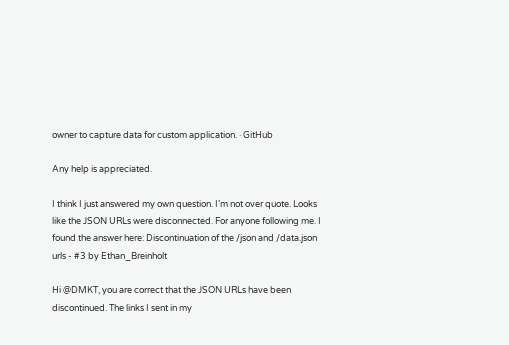owner to capture data for custom application. · GitHub

Any help is appreciated.

I think I just answered my own question. I’m not over quote. Looks like the JSON URLs were disconnected. For anyone following me. I found the answer here: Discontinuation of the /json and /data.json urls - #3 by Ethan_Breinholt

Hi @DMKT, you are correct that the JSON URLs have been discontinued. The links I sent in my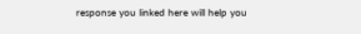response you linked here will help you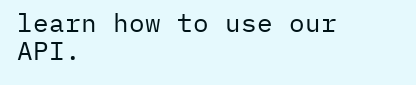learn how to use our API.